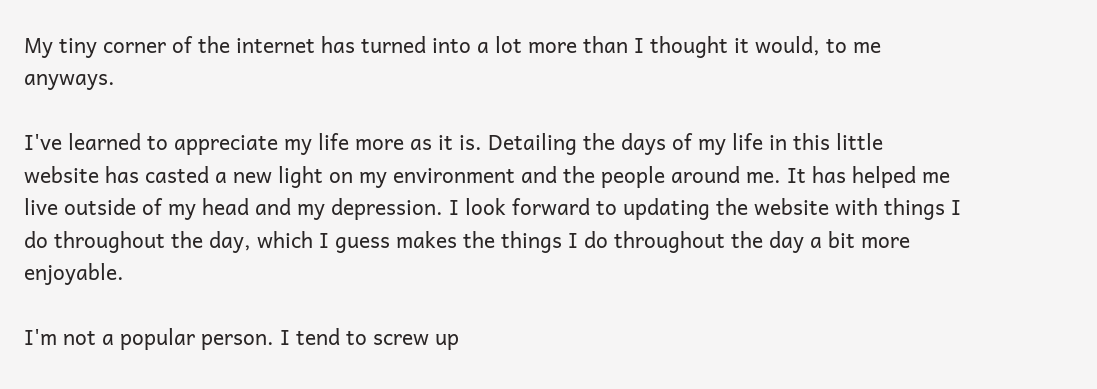My tiny corner of the internet has turned into a lot more than I thought it would, to me anyways.

I've learned to appreciate my life more as it is. Detailing the days of my life in this little website has casted a new light on my environment and the people around me. It has helped me live outside of my head and my depression. I look forward to updating the website with things I do throughout the day, which I guess makes the things I do throughout the day a bit more enjoyable.

I'm not a popular person. I tend to screw up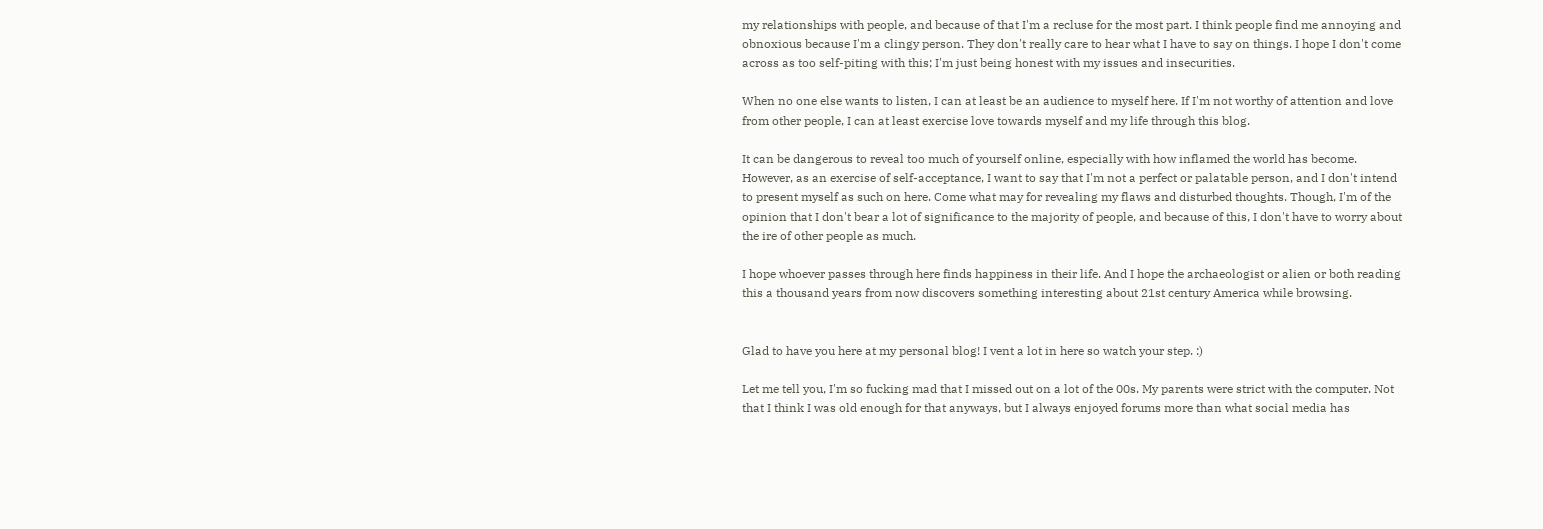my relationships with people, and because of that I'm a recluse for the most part. I think people find me annoying and obnoxious because I'm a clingy person. They don't really care to hear what I have to say on things. I hope I don't come across as too self-piting with this; I'm just being honest with my issues and insecurities.

When no one else wants to listen, I can at least be an audience to myself here. If I'm not worthy of attention and love from other people, I can at least exercise love towards myself and my life through this blog.

It can be dangerous to reveal too much of yourself online, especially with how inflamed the world has become. However, as an exercise of self-acceptance, I want to say that I'm not a perfect or palatable person, and I don't intend to present myself as such on here. Come what may for revealing my flaws and disturbed thoughts. Though, I'm of the opinion that I don't bear a lot of significance to the majority of people, and because of this, I don't have to worry about the ire of other people as much.

I hope whoever passes through here finds happiness in their life. And I hope the archaeologist or alien or both reading this a thousand years from now discovers something interesting about 21st century America while browsing.


Glad to have you here at my personal blog! I vent a lot in here so watch your step. :)

Let me tell you, I'm so fucking mad that I missed out on a lot of the 00s. My parents were strict with the computer. Not that I think I was old enough for that anyways, but I always enjoyed forums more than what social media has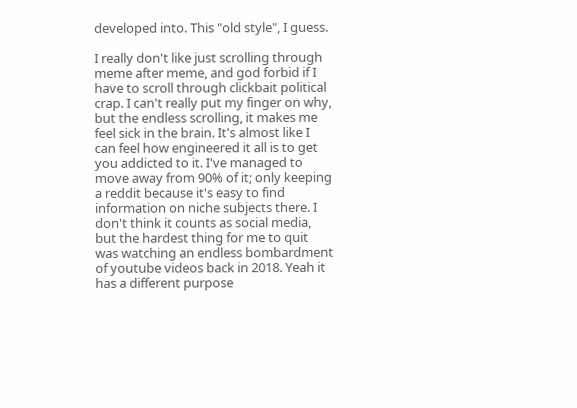developed into. This "old style", I guess.

I really don't like just scrolling through meme after meme, and god forbid if I have to scroll through clickbait political crap. I can't really put my finger on why, but the endless scrolling, it makes me feel sick in the brain. It's almost like I can feel how engineered it all is to get you addicted to it. I've managed to move away from 90% of it; only keeping a reddit because it's easy to find information on niche subjects there. I don't think it counts as social media, but the hardest thing for me to quit was watching an endless bombardment of youtube videos back in 2018. Yeah it has a different purpose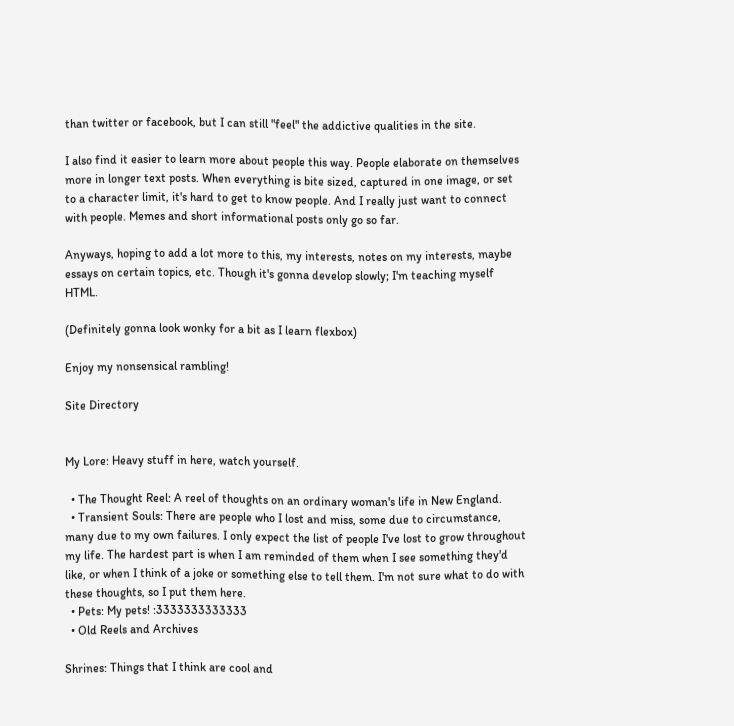than twitter or facebook, but I can still "feel" the addictive qualities in the site.

I also find it easier to learn more about people this way. People elaborate on themselves more in longer text posts. When everything is bite sized, captured in one image, or set to a character limit, it's hard to get to know people. And I really just want to connect with people. Memes and short informational posts only go so far.

Anyways, hoping to add a lot more to this, my interests, notes on my interests, maybe essays on certain topics, etc. Though it's gonna develop slowly; I'm teaching myself HTML.

(Definitely gonna look wonky for a bit as I learn flexbox)

Enjoy my nonsensical rambling!

Site Directory


My Lore: Heavy stuff in here, watch yourself.

  • The Thought Reel: A reel of thoughts on an ordinary woman's life in New England.
  • Transient Souls: There are people who I lost and miss, some due to circumstance, many due to my own failures. I only expect the list of people I've lost to grow throughout my life. The hardest part is when I am reminded of them when I see something they'd like, or when I think of a joke or something else to tell them. I'm not sure what to do with these thoughts, so I put them here.
  • Pets: My pets! :3333333333333
  • Old Reels and Archives

Shrines: Things that I think are cool and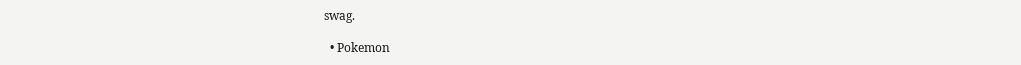swag.

  • Pokemon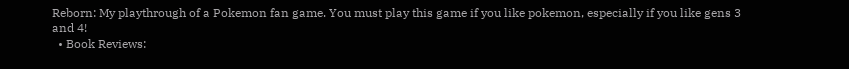Reborn: My playthrough of a Pokemon fan game. You must play this game if you like pokemon, especially if you like gens 3 and 4!
  • Book Reviews: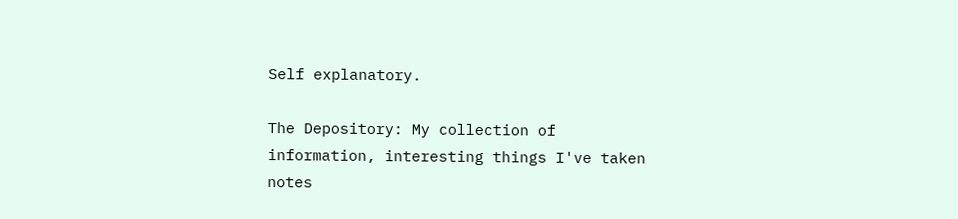Self explanatory.

The Depository: My collection of information, interesting things I've taken notes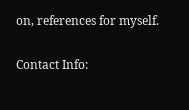on, references for myself.

Contact Info: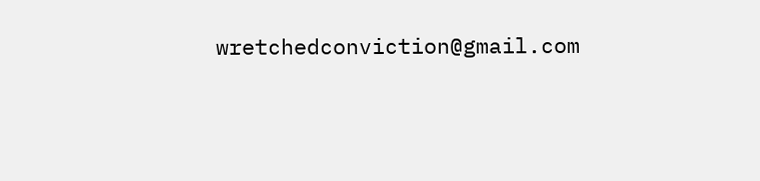wretchedconviction@gmail.com